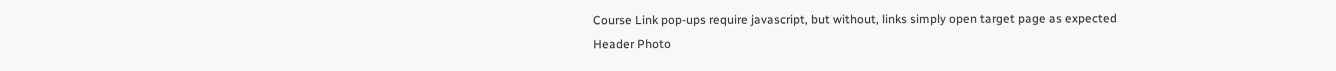Course Link pop-ups require javascript, but without, links simply open target page as expected
Header Photo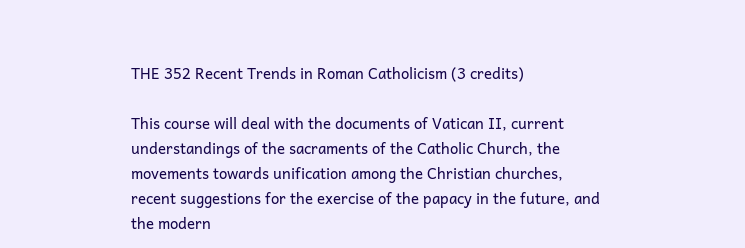THE 352 Recent Trends in Roman Catholicism (3 credits)

This course will deal with the documents of Vatican II, current understandings of the sacraments of the Catholic Church, the movements towards unification among the Christian churches, recent suggestions for the exercise of the papacy in the future, and the modern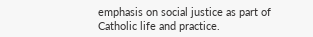emphasis on social justice as part of Catholic life and practice.